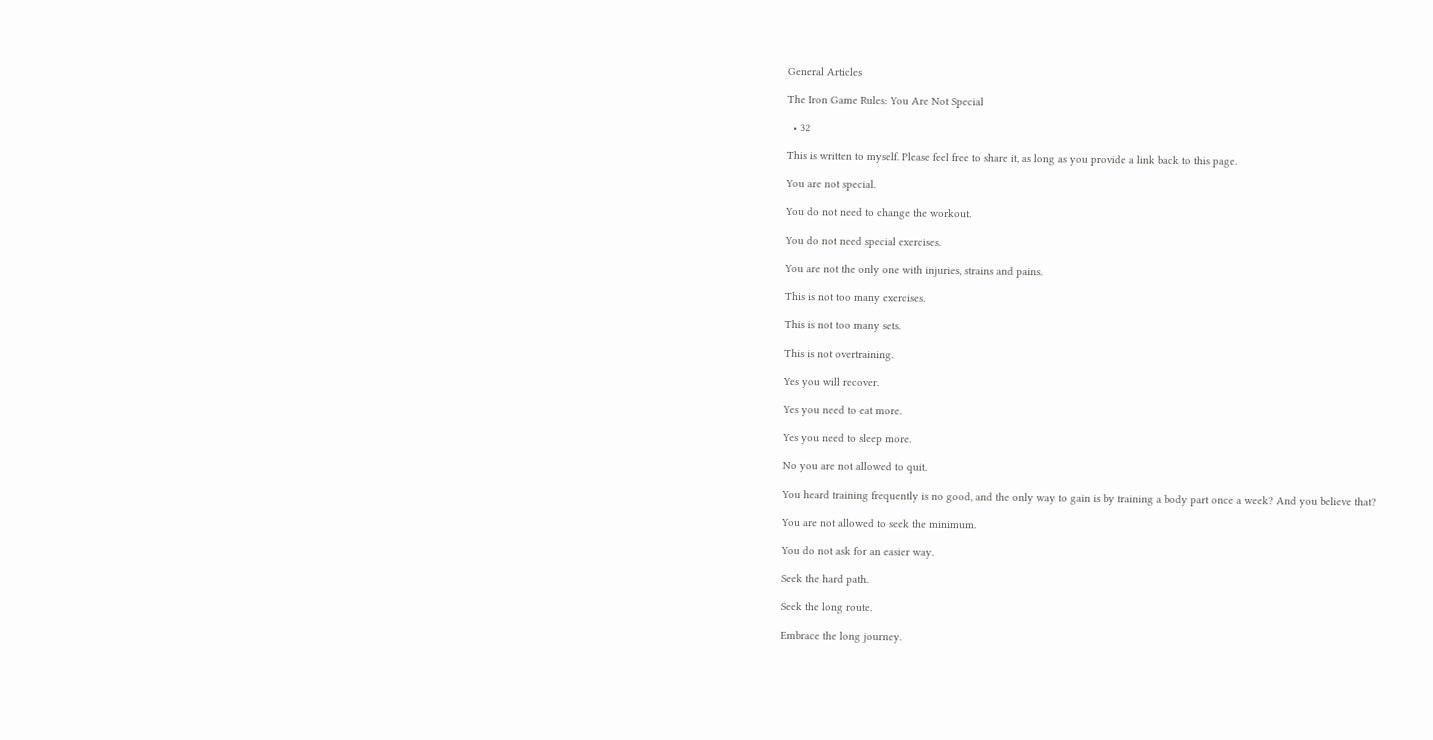General Articles

The Iron Game Rules: You Are Not Special

  • 32

This is written to myself. Please feel free to share it, as long as you provide a link back to this page.

You are not special.

You do not need to change the workout.

You do not need special exercises.

You are not the only one with injuries, strains and pains.

This is not too many exercises.

This is not too many sets.

This is not overtraining.

Yes you will recover.

Yes you need to eat more.

Yes you need to sleep more.

No you are not allowed to quit.

You heard training frequently is no good, and the only way to gain is by training a body part once a week? And you believe that?

You are not allowed to seek the minimum.

You do not ask for an easier way.

Seek the hard path.

Seek the long route.

Embrace the long journey.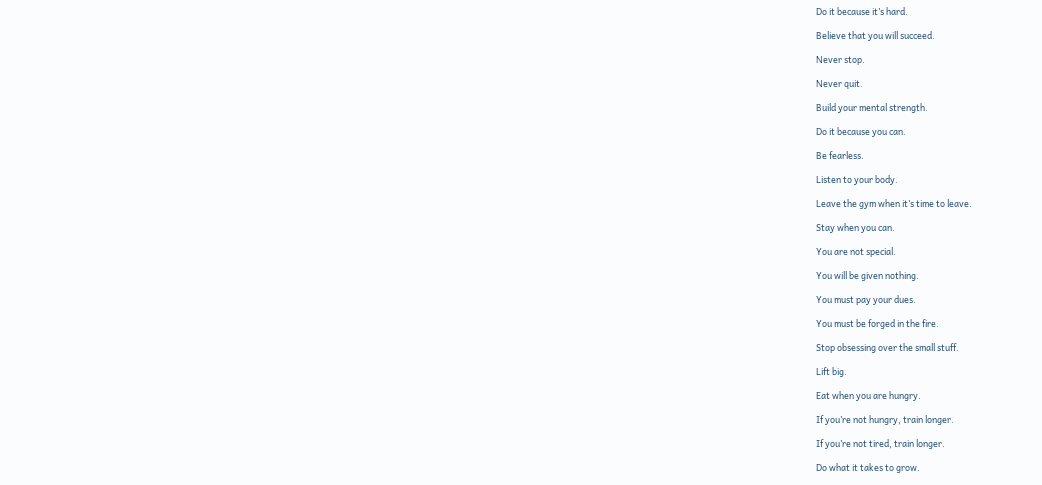Do it because it’s hard.

Believe that you will succeed.

Never stop.

Never quit.

Build your mental strength.

Do it because you can.

Be fearless.

Listen to your body.

Leave the gym when it’s time to leave.

Stay when you can.

You are not special.

You will be given nothing.

You must pay your dues.

You must be forged in the fire.

Stop obsessing over the small stuff.

Lift big.

Eat when you are hungry.

If you’re not hungry, train longer.

If you’re not tired, train longer.

Do what it takes to grow.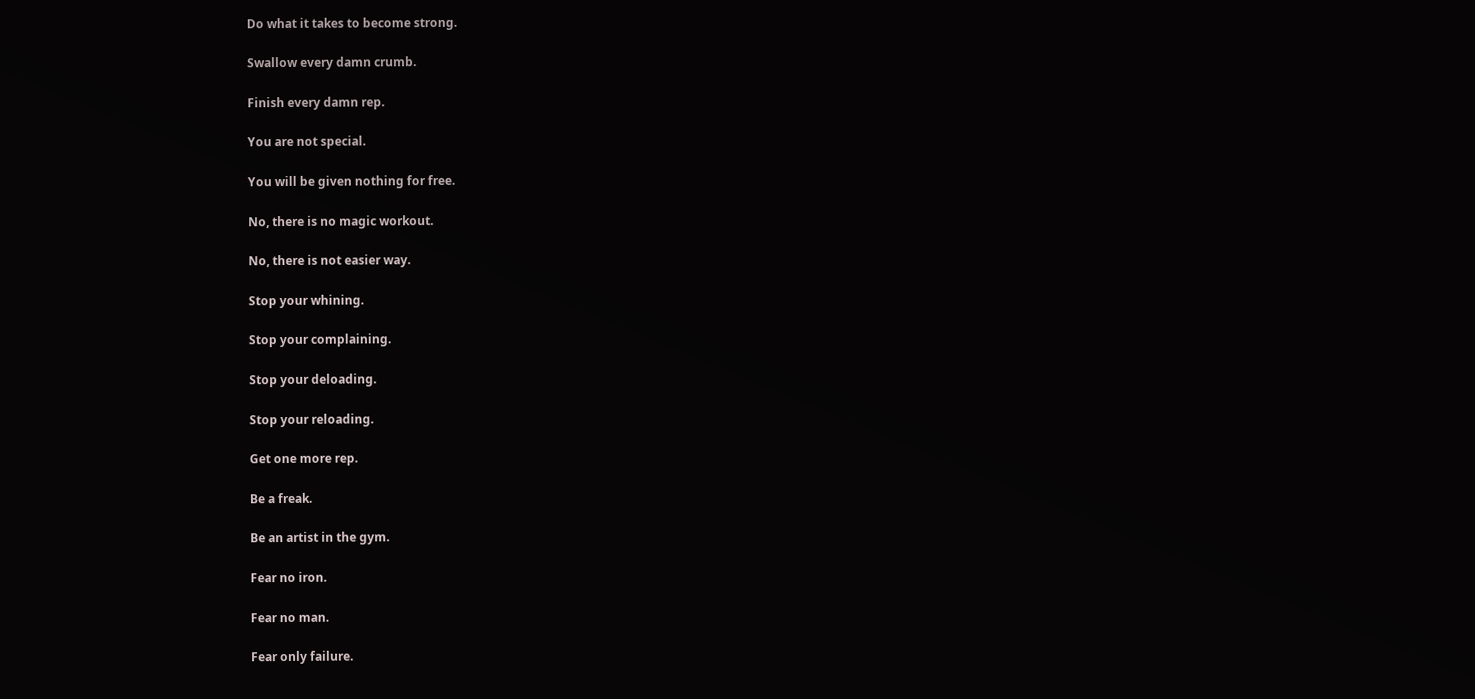Do what it takes to become strong.

Swallow every damn crumb.

Finish every damn rep.

You are not special.

You will be given nothing for free.

No, there is no magic workout.

No, there is not easier way.

Stop your whining.

Stop your complaining.

Stop your deloading.

Stop your reloading.

Get one more rep.

Be a freak.

Be an artist in the gym.

Fear no iron.

Fear no man.

Fear only failure.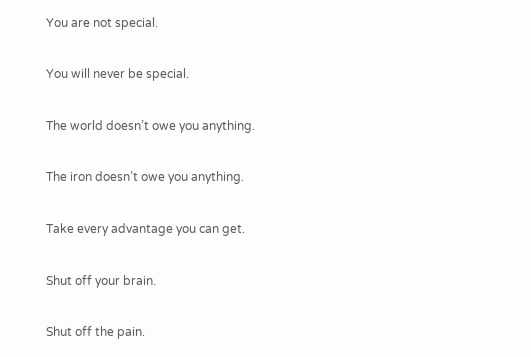You are not special.

You will never be special.

The world doesn’t owe you anything.

The iron doesn’t owe you anything.

Take every advantage you can get.

Shut off your brain.

Shut off the pain.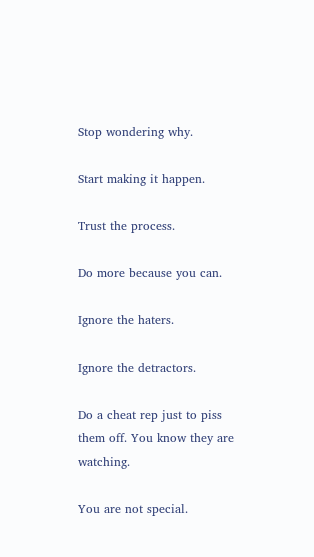Stop wondering why.

Start making it happen.

Trust the process.

Do more because you can.

Ignore the haters.

Ignore the detractors.

Do a cheat rep just to piss them off. You know they are watching.

You are not special.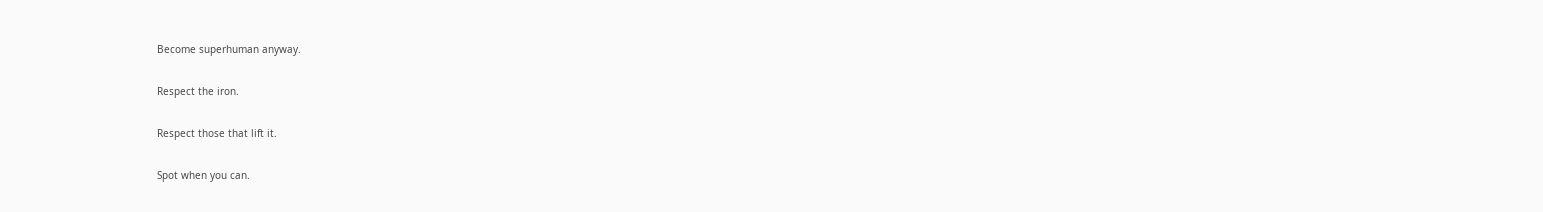Become superhuman anyway.

Respect the iron.

Respect those that lift it.

Spot when you can.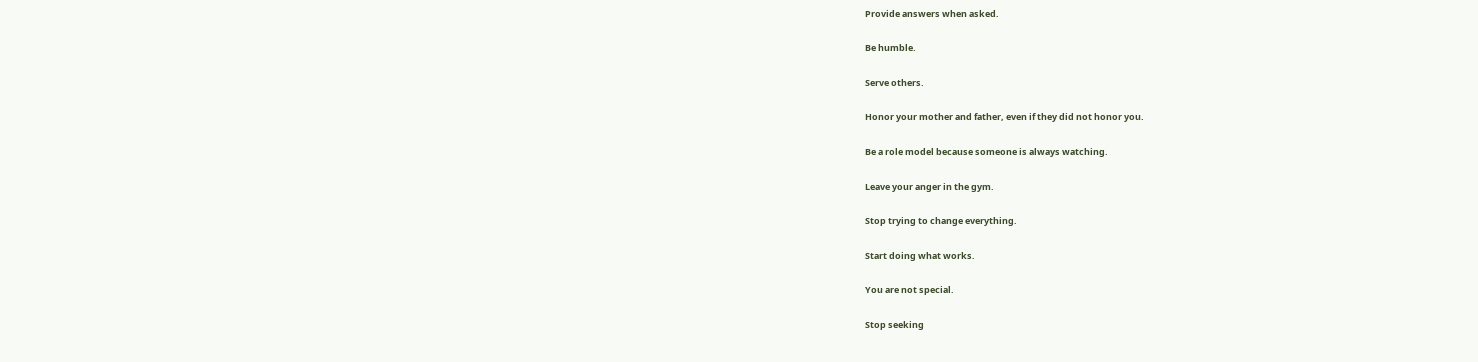Provide answers when asked.

Be humble.

Serve others.

Honor your mother and father, even if they did not honor you.

Be a role model because someone is always watching.

Leave your anger in the gym.

Stop trying to change everything.

Start doing what works.

You are not special.

Stop seeking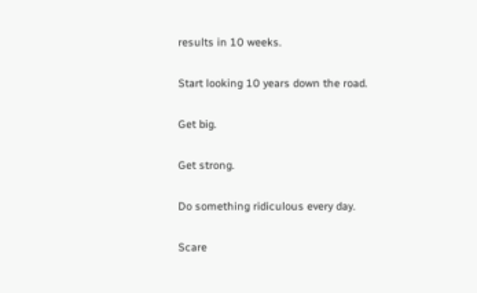results in 10 weeks.

Start looking 10 years down the road.

Get big.

Get strong.

Do something ridiculous every day.

Scare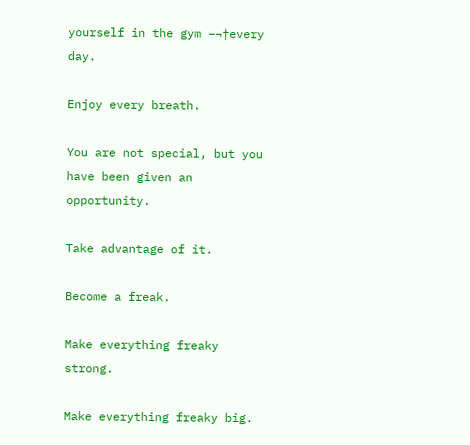yourself in the gym –¬†every day.

Enjoy every breath.

You are not special, but you have been given an opportunity.

Take advantage of it.

Become a freak.

Make everything freaky strong.

Make everything freaky big.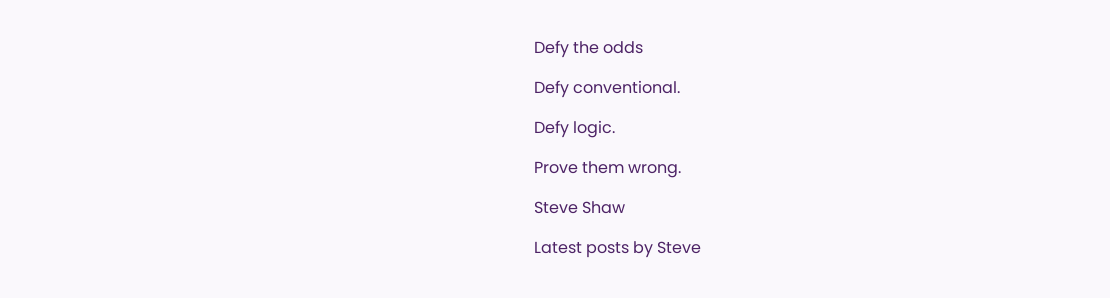Defy the odds

Defy conventional.

Defy logic.

Prove them wrong.

Steve Shaw

Latest posts by Steve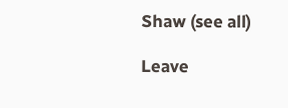Shaw (see all)

Leave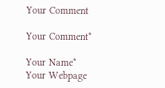Your Comment

Your Comment*

Your Name*
Your Webpage